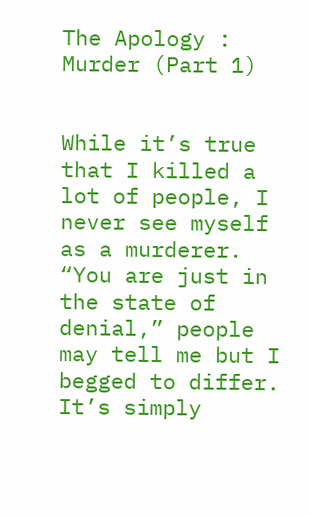The Apology : Murder (Part 1)


While it’s true that I killed a lot of people, I never see myself as a murderer. “You are just in the state of denial,” people may tell me but I begged to differ. It’s simply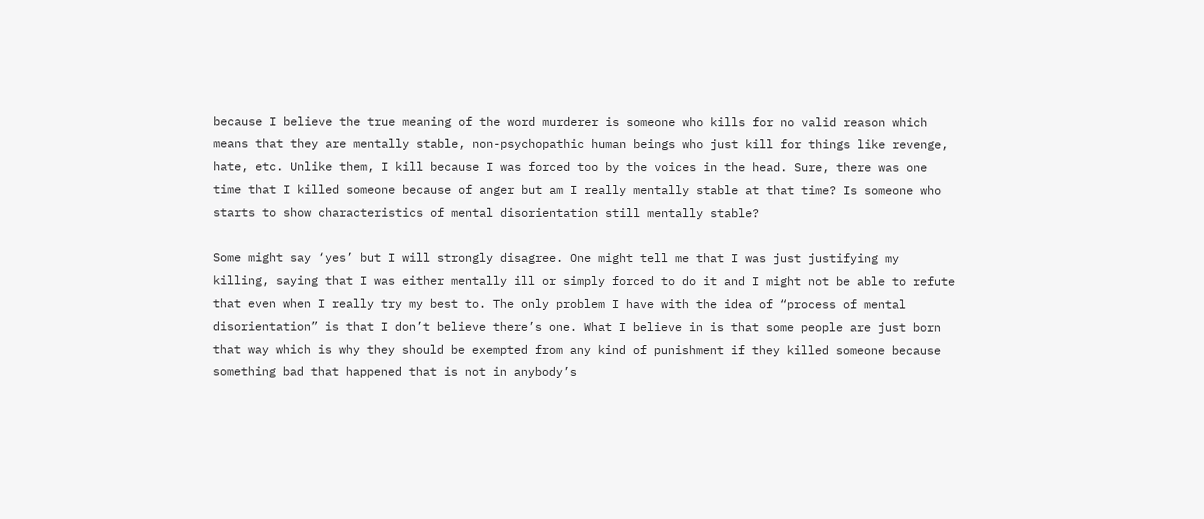because I believe the true meaning of the word murderer is someone who kills for no valid reason which means that they are mentally stable, non-psychopathic human beings who just kill for things like revenge, hate, etc. Unlike them, I kill because I was forced too by the voices in the head. Sure, there was one time that I killed someone because of anger but am I really mentally stable at that time? Is someone who starts to show characteristics of mental disorientation still mentally stable?

Some might say ‘yes’ but I will strongly disagree. One might tell me that I was just justifying my killing, saying that I was either mentally ill or simply forced to do it and I might not be able to refute that even when I really try my best to. The only problem I have with the idea of “process of mental disorientation” is that I don’t believe there’s one. What I believe in is that some people are just born that way which is why they should be exempted from any kind of punishment if they killed someone because something bad that happened that is not in anybody’s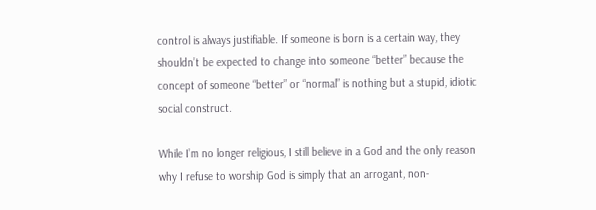control is always justifiable. If someone is born is a certain way, they shouldn’t be expected to change into someone “better” because the concept of someone “better” or “normal” is nothing but a stupid, idiotic social construct.

While I’m no longer religious, I still believe in a God and the only reason why I refuse to worship God is simply that an arrogant, non-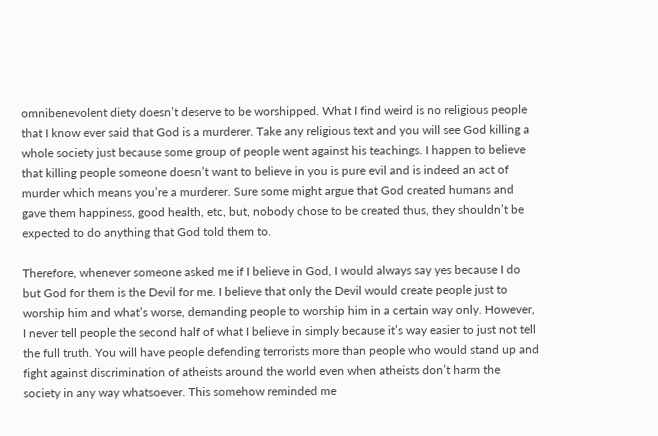omnibenevolent diety doesn’t deserve to be worshipped. What I find weird is no religious people that I know ever said that God is a murderer. Take any religious text and you will see God killing a whole society just because some group of people went against his teachings. I happen to believe that killing people someone doesn’t want to believe in you is pure evil and is indeed an act of murder which means you’re a murderer. Sure some might argue that God created humans and gave them happiness, good health, etc, but, nobody chose to be created thus, they shouldn’t be expected to do anything that God told them to.

Therefore, whenever someone asked me if I believe in God, I would always say yes because I do but God for them is the Devil for me. I believe that only the Devil would create people just to worship him and what’s worse, demanding people to worship him in a certain way only. However, I never tell people the second half of what I believe in simply because it’s way easier to just not tell the full truth. You will have people defending terrorists more than people who would stand up and fight against discrimination of atheists around the world even when atheists don’t harm the society in any way whatsoever. This somehow reminded me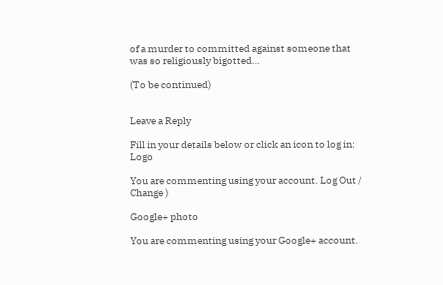of a murder to committed against someone that was so religiously bigotted…

(To be continued)


Leave a Reply

Fill in your details below or click an icon to log in: Logo

You are commenting using your account. Log Out /  Change )

Google+ photo

You are commenting using your Google+ account.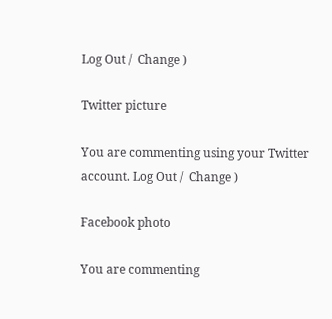Log Out /  Change )

Twitter picture

You are commenting using your Twitter account. Log Out /  Change )

Facebook photo

You are commenting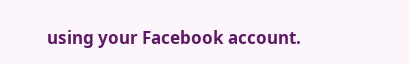using your Facebook account.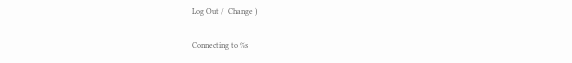Log Out /  Change )

Connecting to %s